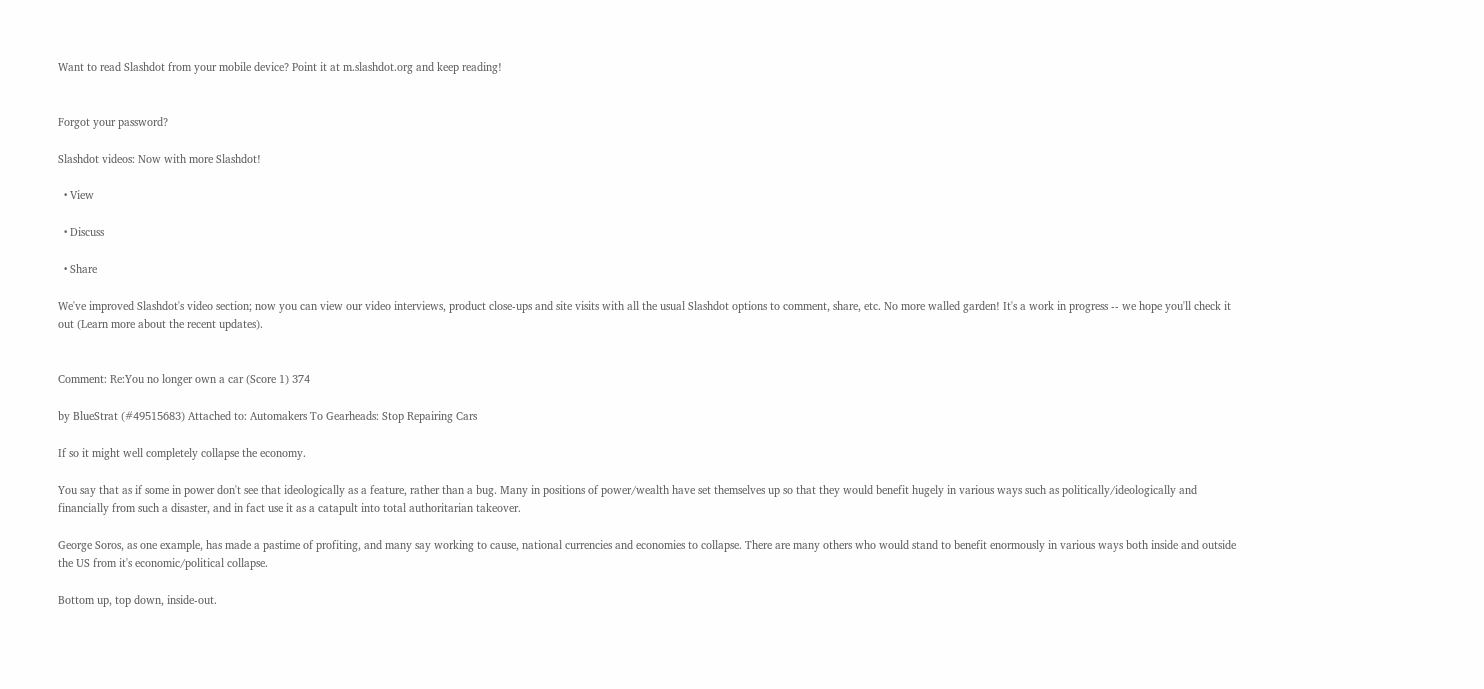Want to read Slashdot from your mobile device? Point it at m.slashdot.org and keep reading!


Forgot your password?

Slashdot videos: Now with more Slashdot!

  • View

  • Discuss

  • Share

We've improved Slashdot's video section; now you can view our video interviews, product close-ups and site visits with all the usual Slashdot options to comment, share, etc. No more walled garden! It's a work in progress -- we hope you'll check it out (Learn more about the recent updates).


Comment: Re:You no longer own a car (Score 1) 374

by BlueStrat (#49515683) Attached to: Automakers To Gearheads: Stop Repairing Cars

If so it might well completely collapse the economy.

You say that as if some in power don't see that ideologically as a feature, rather than a bug. Many in positions of power/wealth have set themselves up so that they would benefit hugely in various ways such as politically/ideologically and financially from such a disaster, and in fact use it as a catapult into total authoritarian takeover.

George Soros, as one example, has made a pastime of profiting, and many say working to cause, national currencies and economies to collapse. There are many others who would stand to benefit enormously in various ways both inside and outside the US from it's economic/political collapse.

Bottom up, top down, inside-out.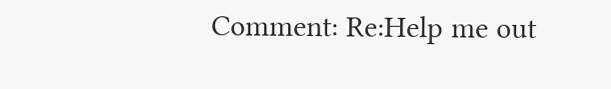Comment: Re:Help me out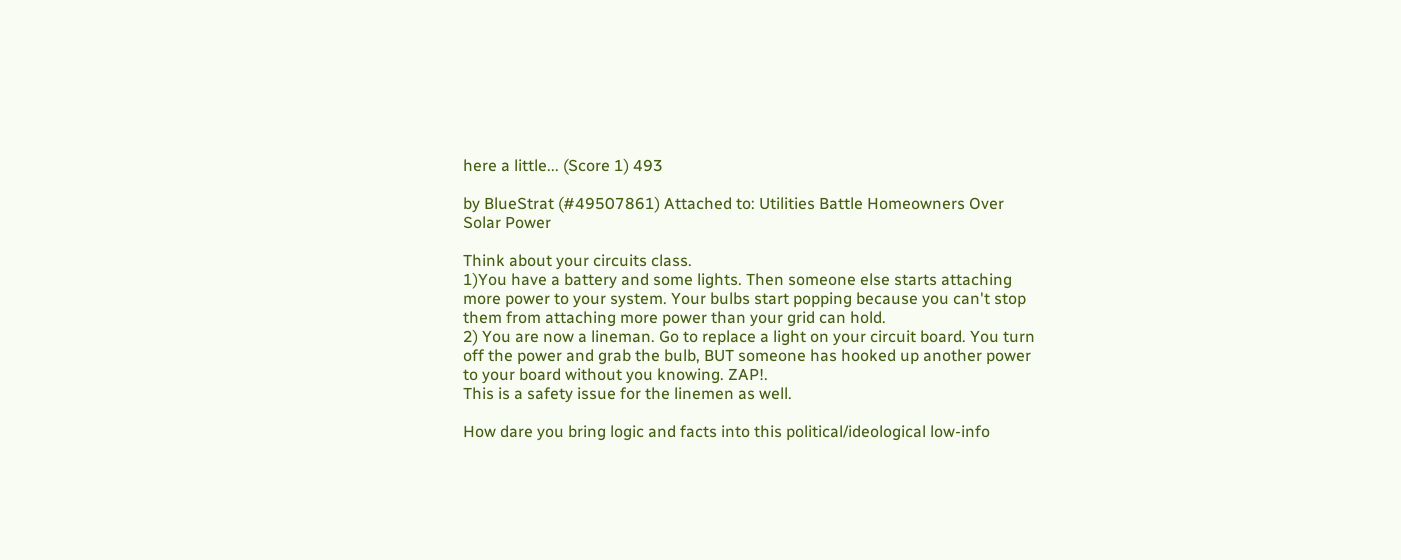here a little... (Score 1) 493

by BlueStrat (#49507861) Attached to: Utilities Battle Homeowners Over Solar Power

Think about your circuits class.
1)You have a battery and some lights. Then someone else starts attaching more power to your system. Your bulbs start popping because you can't stop them from attaching more power than your grid can hold.
2) You are now a lineman. Go to replace a light on your circuit board. You turn off the power and grab the bulb, BUT someone has hooked up another power to your board without you knowing. ZAP!.
This is a safety issue for the linemen as well.

How dare you bring logic and facts into this political/ideological low-info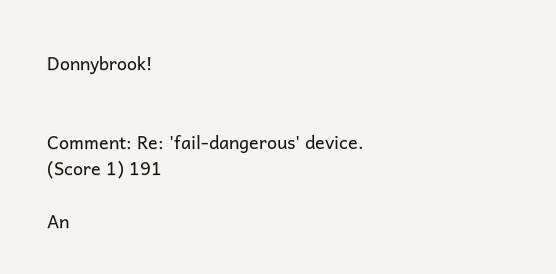Donnybrook!


Comment: Re: 'fail-dangerous' device. (Score 1) 191

An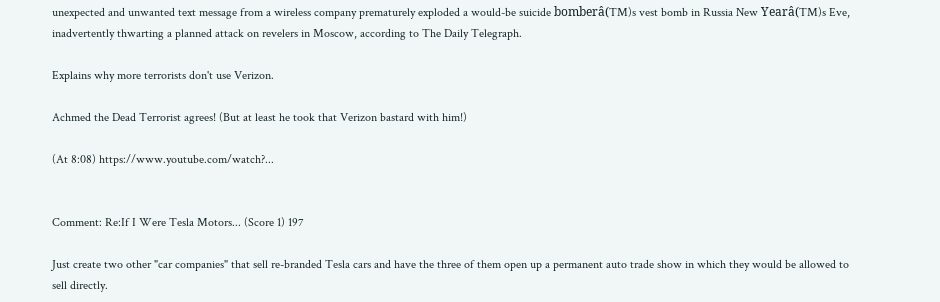unexpected and unwanted text message from a wireless company prematurely exploded a would-be suicide bomberâ(TM)s vest bomb in Russia New Yearâ(TM)s Eve, inadvertently thwarting a planned attack on revelers in Moscow, according to The Daily Telegraph.

Explains why more terrorists don't use Verizon.

Achmed the Dead Terrorist agrees! (But at least he took that Verizon bastard with him!)

(At 8:08) https://www.youtube.com/watch?...


Comment: Re:If I Were Tesla Motors... (Score 1) 197

Just create two other "car companies" that sell re-branded Tesla cars and have the three of them open up a permanent auto trade show in which they would be allowed to sell directly.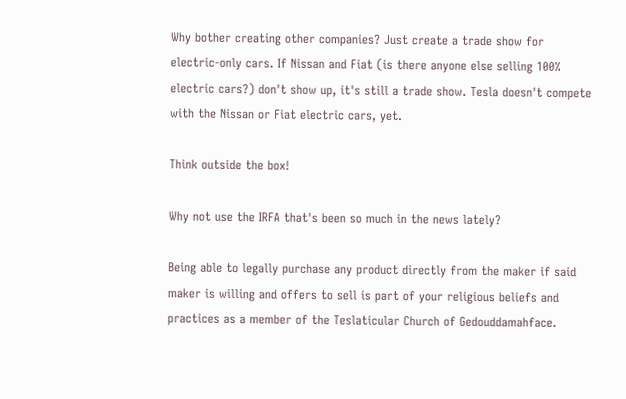Why bother creating other companies? Just create a trade show for electric-only cars. If Nissan and Fiat (is there anyone else selling 100% electric cars?) don't show up, it's still a trade show. Tesla doesn't compete with the Nissan or Fiat electric cars, yet.

Think outside the box!

Why not use the IRFA that's been so much in the news lately?

Being able to legally purchase any product directly from the maker if said maker is willing and offers to sell is part of your religious beliefs and practices as a member of the Teslaticular Church of Gedouddamahface.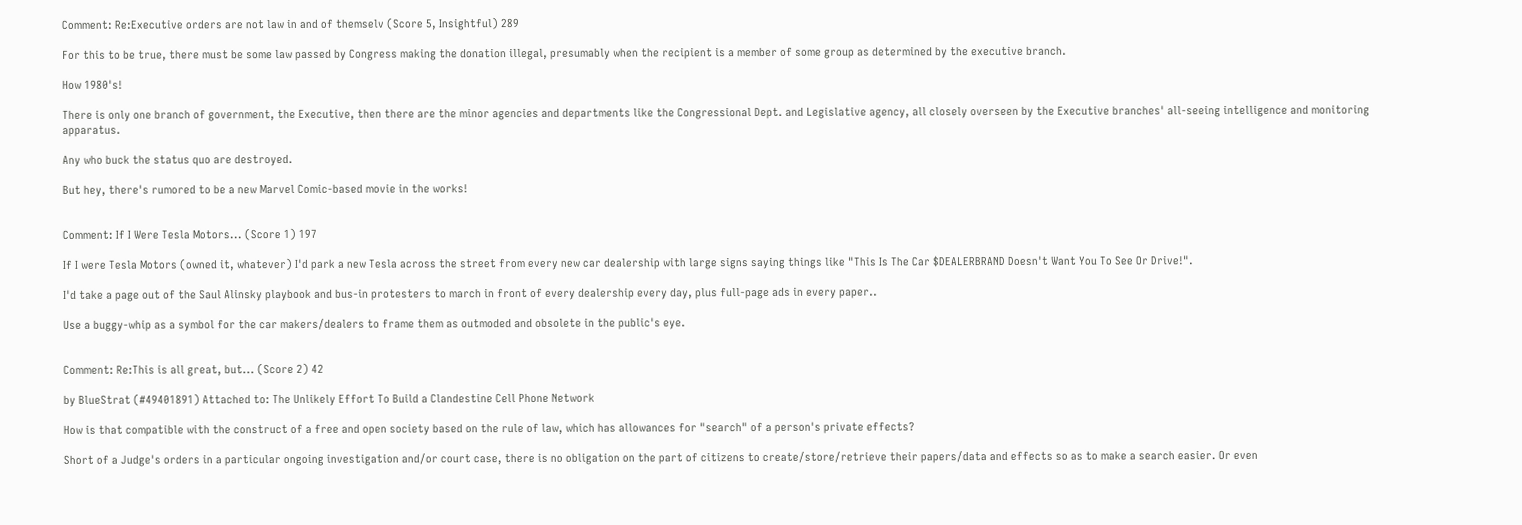Comment: Re:Executive orders are not law in and of themselv (Score 5, Insightful) 289

For this to be true, there must be some law passed by Congress making the donation illegal, presumably when the recipient is a member of some group as determined by the executive branch.

How 1980's!

There is only one branch of government, the Executive, then there are the minor agencies and departments like the Congressional Dept. and Legislative agency, all closely overseen by the Executive branches' all-seeing intelligence and monitoring apparatus.

Any who buck the status quo are destroyed.

But hey, there's rumored to be a new Marvel Comic-based movie in the works!


Comment: If I Were Tesla Motors... (Score 1) 197

If I were Tesla Motors (owned it, whatever) I'd park a new Tesla across the street from every new car dealership with large signs saying things like "This Is The Car $DEALERBRAND Doesn't Want You To See Or Drive!".

I'd take a page out of the Saul Alinsky playbook and bus-in protesters to march in front of every dealership every day, plus full-page ads in every paper..

Use a buggy-whip as a symbol for the car makers/dealers to frame them as outmoded and obsolete in the public's eye.


Comment: Re:This is all great, but... (Score 2) 42

by BlueStrat (#49401891) Attached to: The Unlikely Effort To Build a Clandestine Cell Phone Network

How is that compatible with the construct of a free and open society based on the rule of law, which has allowances for "search" of a person's private effects?

Short of a Judge's orders in a particular ongoing investigation and/or court case, there is no obligation on the part of citizens to create/store/retrieve their papers/data and effects so as to make a search easier. Or even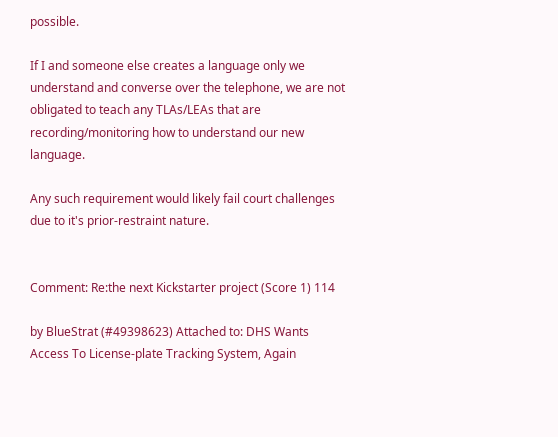possible.

If I and someone else creates a language only we understand and converse over the telephone, we are not obligated to teach any TLAs/LEAs that are recording/monitoring how to understand our new language.

Any such requirement would likely fail court challenges due to it's prior-restraint nature.


Comment: Re:the next Kickstarter project (Score 1) 114

by BlueStrat (#49398623) Attached to: DHS Wants Access To License-plate Tracking System, Again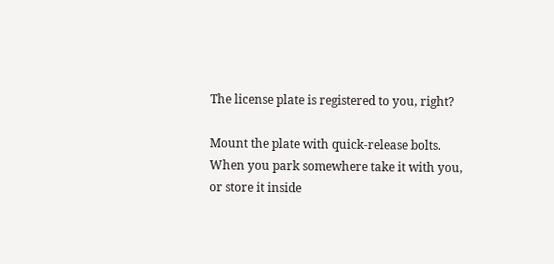The license plate is registered to you, right?

Mount the plate with quick-release bolts. When you park somewhere take it with you, or store it inside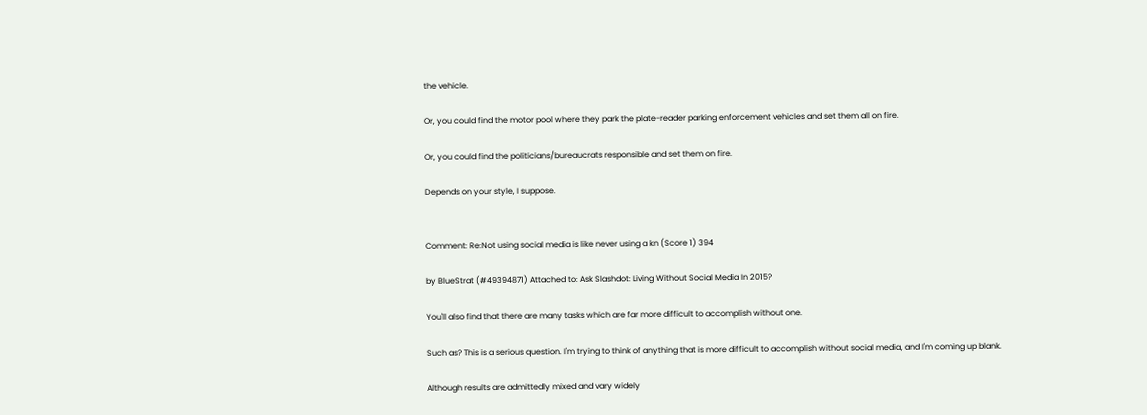the vehicle.

Or, you could find the motor pool where they park the plate-reader parking enforcement vehicles and set them all on fire.

Or, you could find the politicians/bureaucrats responsible and set them on fire.

Depends on your style, I suppose.


Comment: Re:Not using social media is like never using a kn (Score 1) 394

by BlueStrat (#49394871) Attached to: Ask Slashdot: Living Without Social Media In 2015?

You'll also find that there are many tasks which are far more difficult to accomplish without one.

Such as? This is a serious question. I'm trying to think of anything that is more difficult to accomplish without social media, and I'm coming up blank.

Although results are admittedly mixed and vary widely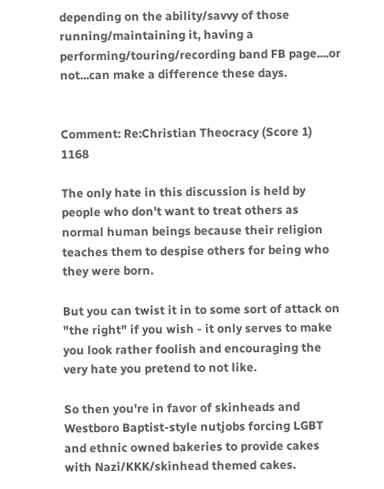depending on the ability/savvy of those running/maintaining it, having a performing/touring/recording band FB page....or not...can make a difference these days.


Comment: Re:Christian Theocracy (Score 1) 1168

The only hate in this discussion is held by people who don't want to treat others as normal human beings because their religion teaches them to despise others for being who they were born.

But you can twist it in to some sort of attack on "the right" if you wish - it only serves to make you look rather foolish and encouraging the very hate you pretend to not like.

So then you're in favor of skinheads and Westboro Baptist-style nutjobs forcing LGBT and ethnic owned bakeries to provide cakes with Nazi/KKK/skinhead themed cakes.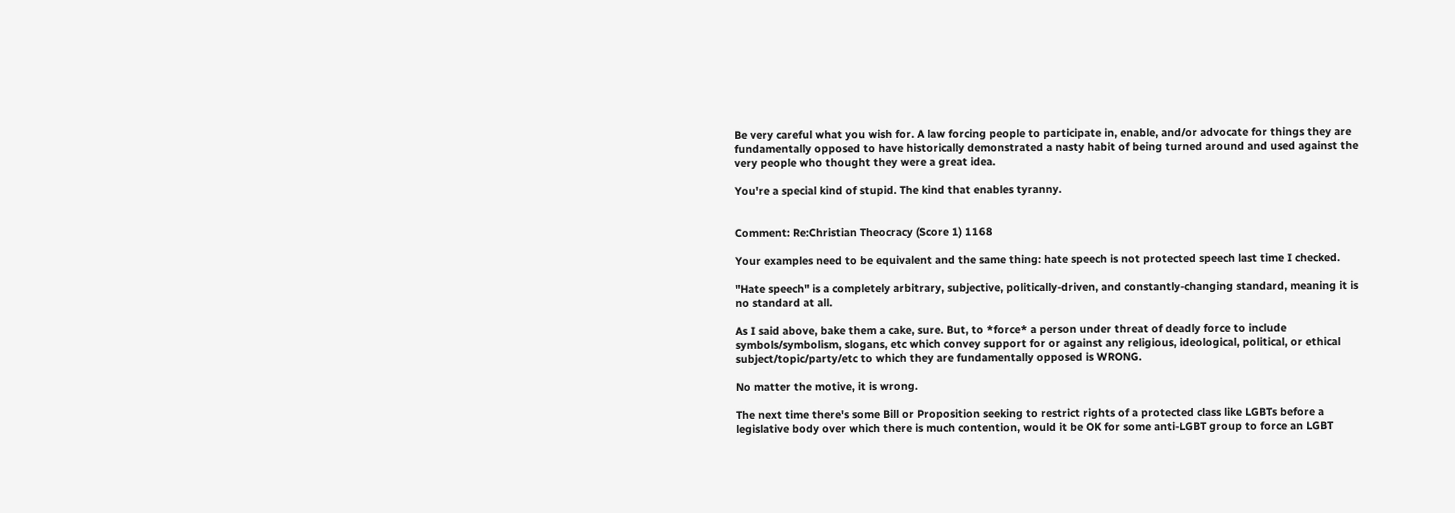Be very careful what you wish for. A law forcing people to participate in, enable, and/or advocate for things they are fundamentally opposed to have historically demonstrated a nasty habit of being turned around and used against the very people who thought they were a great idea.

You're a special kind of stupid. The kind that enables tyranny.


Comment: Re:Christian Theocracy (Score 1) 1168

Your examples need to be equivalent and the same thing: hate speech is not protected speech last time I checked.

"Hate speech" is a completely arbitrary, subjective, politically-driven, and constantly-changing standard, meaning it is no standard at all.

As I said above, bake them a cake, sure. But, to *force* a person under threat of deadly force to include symbols/symbolism, slogans, etc which convey support for or against any religious, ideological, political, or ethical subject/topic/party/etc to which they are fundamentally opposed is WRONG.

No matter the motive, it is wrong.

The next time there's some Bill or Proposition seeking to restrict rights of a protected class like LGBTs before a legislative body over which there is much contention, would it be OK for some anti-LGBT group to force an LGBT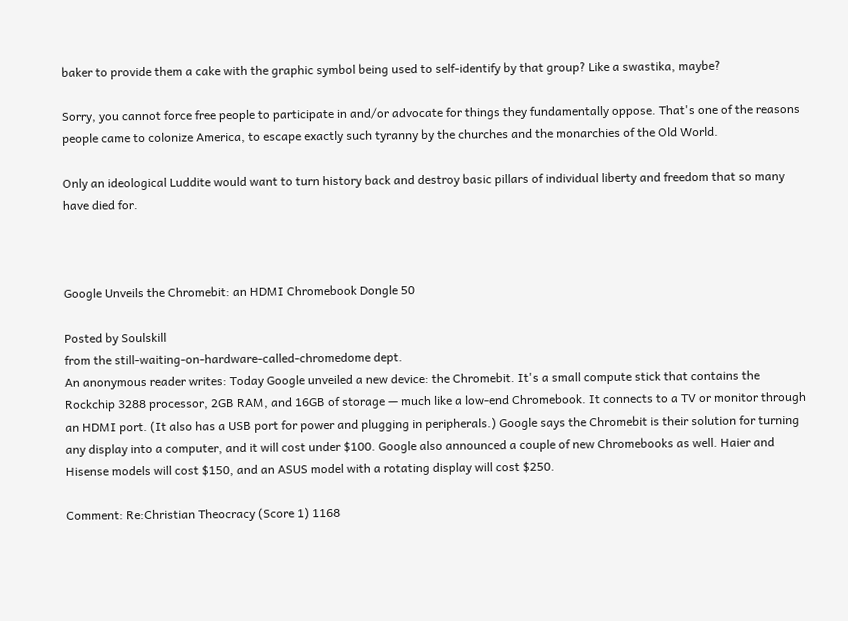baker to provide them a cake with the graphic symbol being used to self-identify by that group? Like a swastika, maybe?

Sorry, you cannot force free people to participate in and/or advocate for things they fundamentally oppose. That's one of the reasons people came to colonize America, to escape exactly such tyranny by the churches and the monarchies of the Old World.

Only an ideological Luddite would want to turn history back and destroy basic pillars of individual liberty and freedom that so many have died for.



Google Unveils the Chromebit: an HDMI Chromebook Dongle 50

Posted by Soulskill
from the still-waiting-on-hardware-called-chromedome dept.
An anonymous reader writes: Today Google unveiled a new device: the Chromebit. It's a small compute stick that contains the Rockchip 3288 processor, 2GB RAM, and 16GB of storage — much like a low-end Chromebook. It connects to a TV or monitor through an HDMI port. (It also has a USB port for power and plugging in peripherals.) Google says the Chromebit is their solution for turning any display into a computer, and it will cost under $100. Google also announced a couple of new Chromebooks as well. Haier and Hisense models will cost $150, and an ASUS model with a rotating display will cost $250.

Comment: Re:Christian Theocracy (Score 1) 1168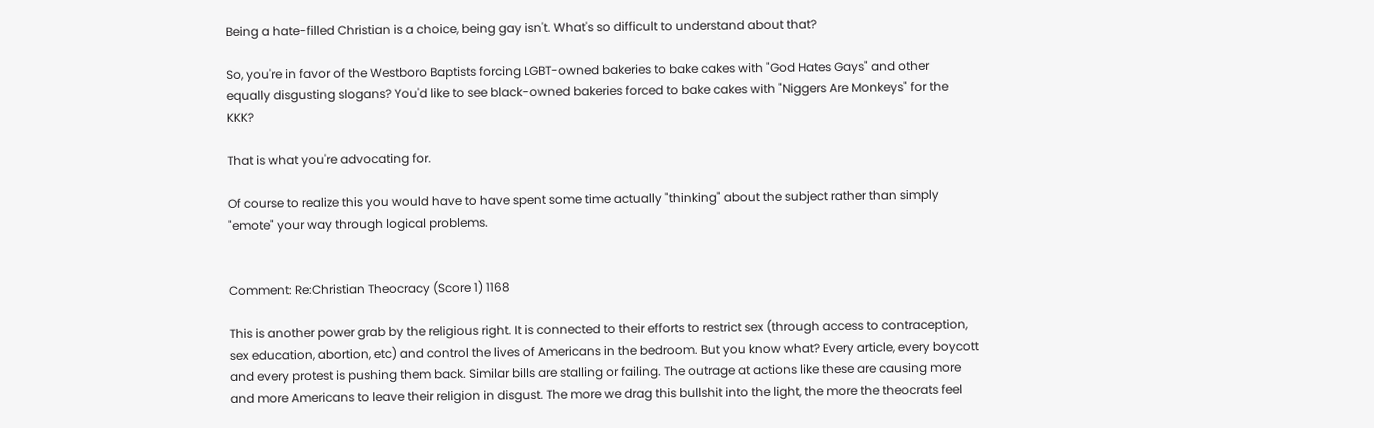Being a hate-filled Christian is a choice, being gay isn't. What's so difficult to understand about that?

So, you're in favor of the Westboro Baptists forcing LGBT-owned bakeries to bake cakes with "God Hates Gays" and other equally disgusting slogans? You'd like to see black-owned bakeries forced to bake cakes with "Niggers Are Monkeys" for the KKK?

That is what you're advocating for.

Of course to realize this you would have to have spent some time actually "thinking" about the subject rather than simply "emote" your way through logical problems.


Comment: Re:Christian Theocracy (Score 1) 1168

This is another power grab by the religious right. It is connected to their efforts to restrict sex (through access to contraception, sex education, abortion, etc) and control the lives of Americans in the bedroom. But you know what? Every article, every boycott and every protest is pushing them back. Similar bills are stalling or failing. The outrage at actions like these are causing more and more Americans to leave their religion in disgust. The more we drag this bullshit into the light, the more the theocrats feel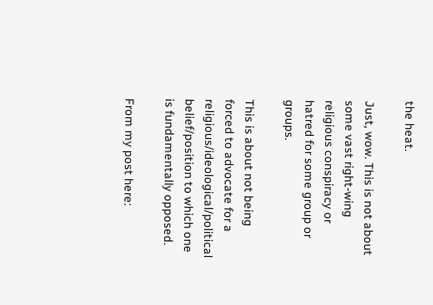the heat.

Just, wow. This is not about some vast right-wing religious conspiracy or hatred for some group or groups.

This is about not being forced to advocate for a religious/ideological/political belief/position to which one is fundamentally opposed.

From my post here: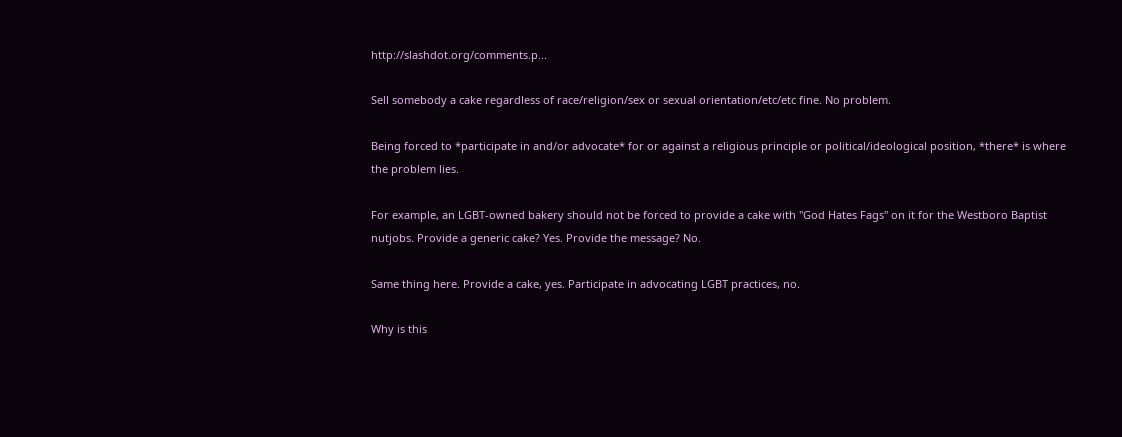http://slashdot.org/comments.p...

Sell somebody a cake regardless of race/religion/sex or sexual orientation/etc/etc fine. No problem.

Being forced to *participate in and/or advocate* for or against a religious principle or political/ideological position, *there* is where the problem lies.

For example, an LGBT-owned bakery should not be forced to provide a cake with "God Hates Fags" on it for the Westboro Baptist nutjobs. Provide a generic cake? Yes. Provide the message? No.

Same thing here. Provide a cake, yes. Participate in advocating LGBT practices, no.

Why is this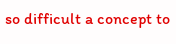so difficult a concept to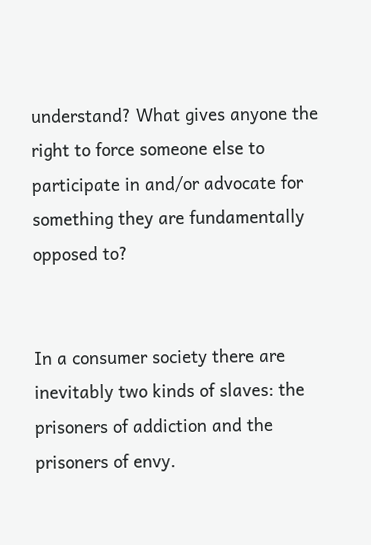understand? What gives anyone the right to force someone else to participate in and/or advocate for something they are fundamentally opposed to?


In a consumer society there are inevitably two kinds of slaves: the prisoners of addiction and the prisoners of envy.